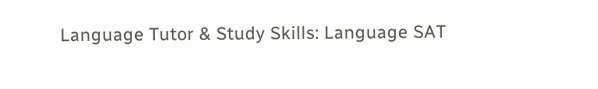Language Tutor & Study Skills: Language SAT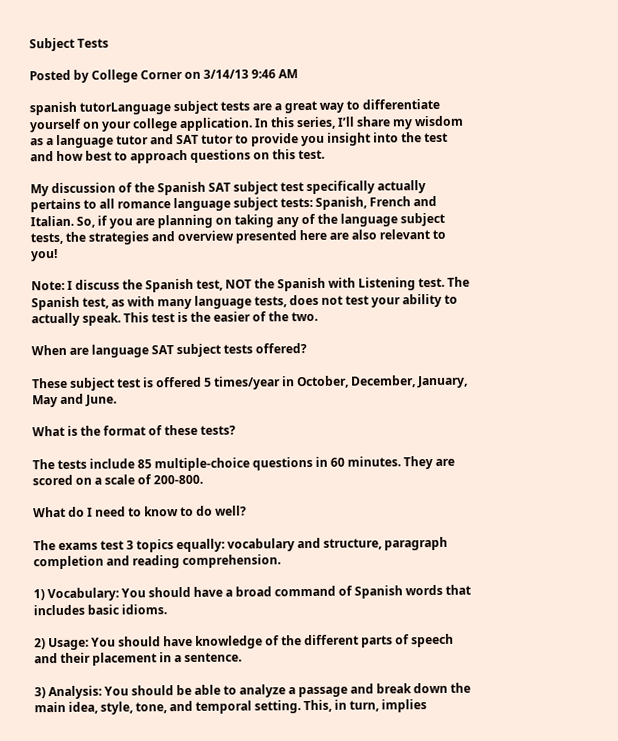Subject Tests

Posted by College Corner on 3/14/13 9:46 AM

spanish tutorLanguage subject tests are a great way to differentiate yourself on your college application. In this series, I’ll share my wisdom as a language tutor and SAT tutor to provide you insight into the test and how best to approach questions on this test.

My discussion of the Spanish SAT subject test specifically actually pertains to all romance language subject tests: Spanish, French and Italian. So, if you are planning on taking any of the language subject tests, the strategies and overview presented here are also relevant to you!

Note: I discuss the Spanish test, NOT the Spanish with Listening test. The Spanish test, as with many language tests, does not test your ability to actually speak. This test is the easier of the two.

When are language SAT subject tests offered?

These subject test is offered 5 times/year in October, December, January, May and June.

What is the format of these tests?

The tests include 85 multiple-choice questions in 60 minutes. They are scored on a scale of 200-800.

What do I need to know to do well?

The exams test 3 topics equally: vocabulary and structure, paragraph completion and reading comprehension.

1) Vocabulary: You should have a broad command of Spanish words that includes basic idioms.

2) Usage: You should have knowledge of the different parts of speech and their placement in a sentence.

3) Analysis: You should be able to analyze a passage and break down the main idea, style, tone, and temporal setting. This, in turn, implies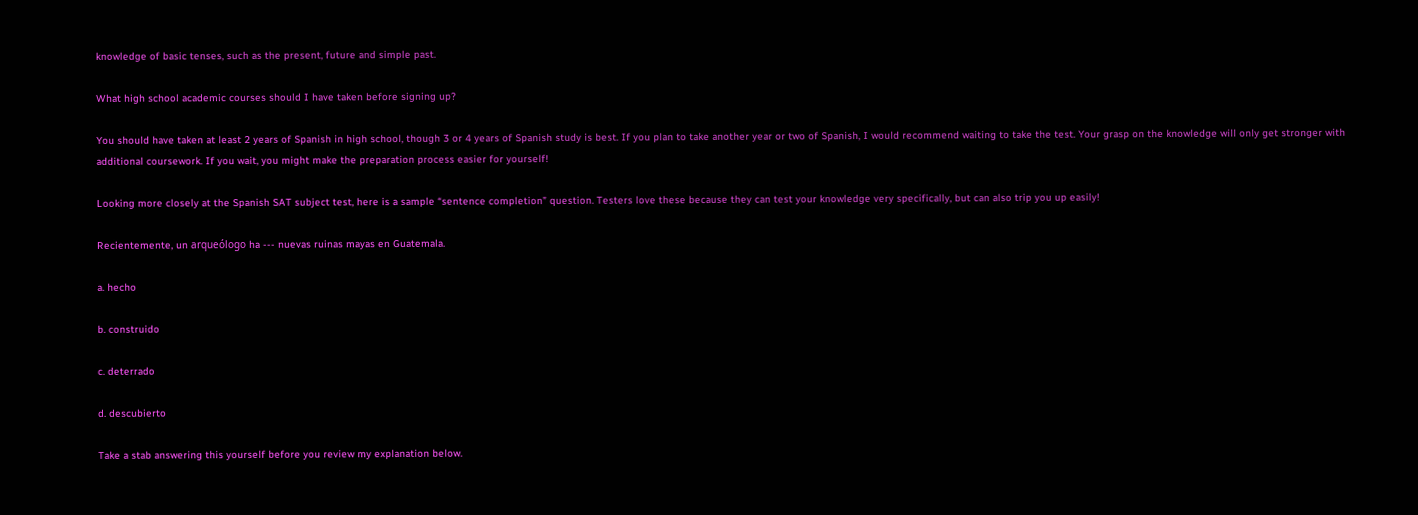knowledge of basic tenses, such as the present, future and simple past.

What high school academic courses should I have taken before signing up?

You should have taken at least 2 years of Spanish in high school, though 3 or 4 years of Spanish study is best. If you plan to take another year or two of Spanish, I would recommend waiting to take the test. Your grasp on the knowledge will only get stronger with additional coursework. If you wait, you might make the preparation process easier for yourself!

Looking more closely at the Spanish SAT subject test, here is a sample “sentence completion” question. Testers love these because they can test your knowledge very specifically, but can also trip you up easily!

Recientemente, un arqueólogo ha --- nuevas ruinas mayas en Guatemala.

a. hecho

b. construido

c. deterrado

d. descubierto

Take a stab answering this yourself before you review my explanation below.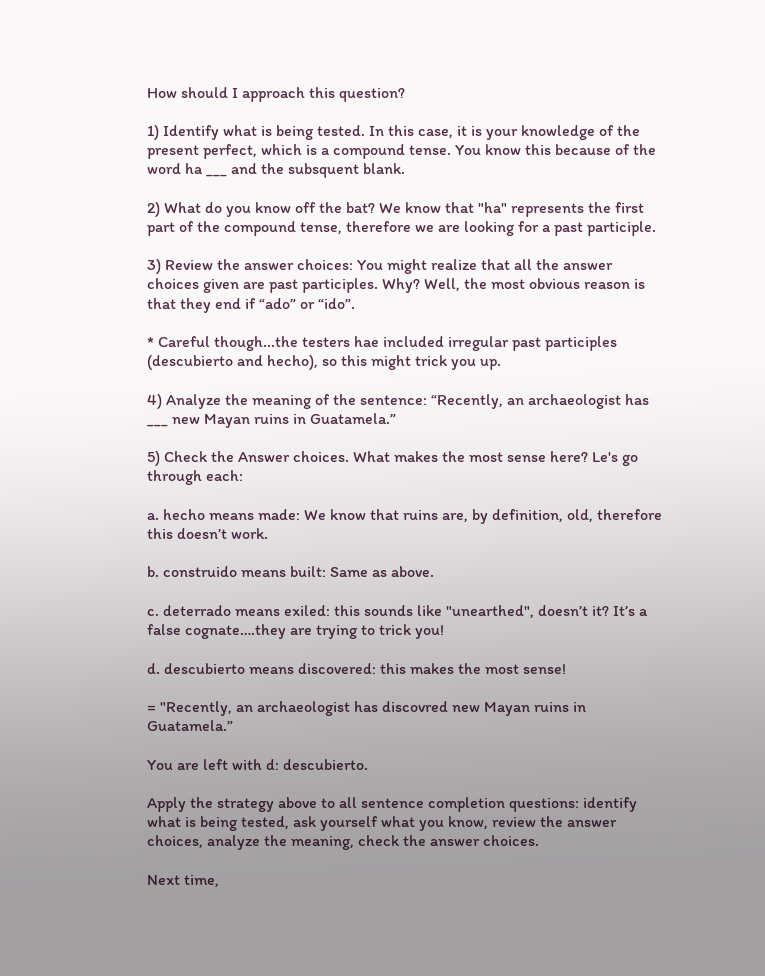How should I approach this question?

1) Identify what is being tested. In this case, it is your knowledge of the present perfect, which is a compound tense. You know this because of the word ha ___ and the subsquent blank.

2) What do you know off the bat? We know that "ha" represents the first part of the compound tense, therefore we are looking for a past participle.

3) Review the answer choices: You might realize that all the answer choices given are past participles. Why? Well, the most obvious reason is that they end if “ado” or “ido”.

* Careful though...the testers hae included irregular past participles (descubierto and hecho), so this might trick you up.

4) Analyze the meaning of the sentence: “Recently, an archaeologist has ___ new Mayan ruins in Guatamela.”

5) Check the Answer choices. What makes the most sense here? Le's go through each:

a. hecho means made: We know that ruins are, by definition, old, therefore this doesn’t work.

b. construido means built: Same as above.

c. deterrado means exiled: this sounds like "unearthed", doesn’t it? It’s a false cognate….they are trying to trick you!

d. descubierto means discovered: this makes the most sense!

= "Recently, an archaeologist has discovred new Mayan ruins in Guatamela.”

You are left with d: descubierto.

Apply the strategy above to all sentence completion questions: identify what is being tested, ask yourself what you know, review the answer choices, analyze the meaning, check the answer choices.

Next time,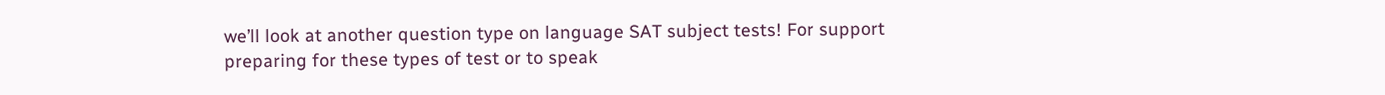we’ll look at another question type on language SAT subject tests! For support preparing for these types of test or to speak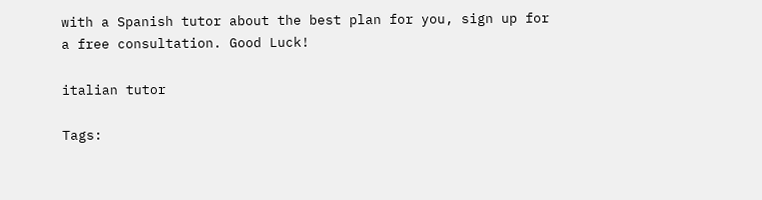with a Spanish tutor about the best plan for you, sign up for a free consultation. Good Luck!

italian tutor

Tags: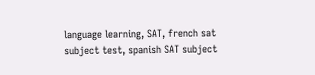language learning, SAT, french sat subject test, spanish SAT subject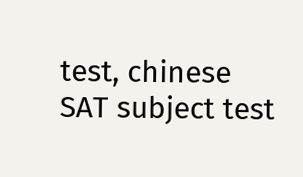test, chinese SAT subject test